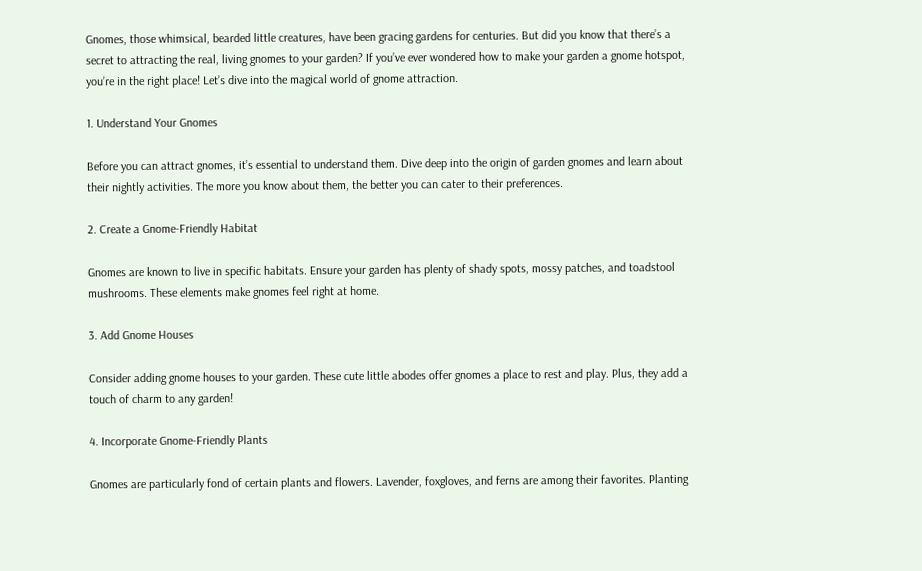Gnomes, those whimsical, bearded little creatures, have been gracing gardens for centuries. But did you know that there’s a secret to attracting the real, living gnomes to your garden? If you’ve ever wondered how to make your garden a gnome hotspot, you’re in the right place! Let’s dive into the magical world of gnome attraction.

1. Understand Your Gnomes

Before you can attract gnomes, it’s essential to understand them. Dive deep into the origin of garden gnomes and learn about their nightly activities. The more you know about them, the better you can cater to their preferences.

2. Create a Gnome-Friendly Habitat

Gnomes are known to live in specific habitats. Ensure your garden has plenty of shady spots, mossy patches, and toadstool mushrooms. These elements make gnomes feel right at home.

3. Add Gnome Houses

Consider adding gnome houses to your garden. These cute little abodes offer gnomes a place to rest and play. Plus, they add a touch of charm to any garden!

4. Incorporate Gnome-Friendly Plants

Gnomes are particularly fond of certain plants and flowers. Lavender, foxgloves, and ferns are among their favorites. Planting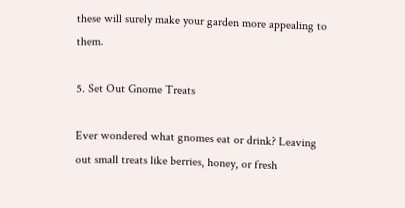these will surely make your garden more appealing to them.

5. Set Out Gnome Treats

Ever wondered what gnomes eat or drink? Leaving out small treats like berries, honey, or fresh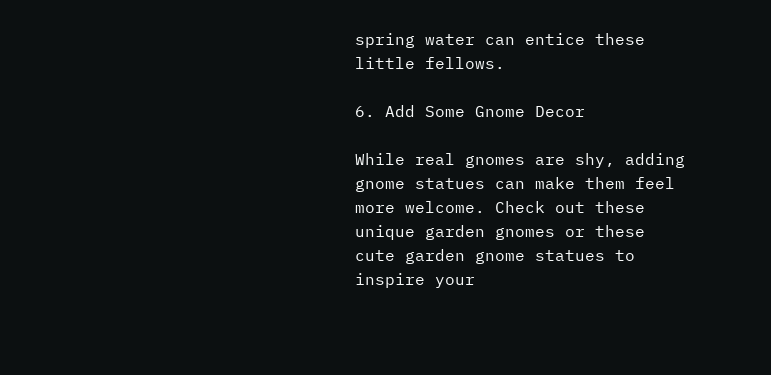spring water can entice these little fellows.

6. Add Some Gnome Decor

While real gnomes are shy, adding gnome statues can make them feel more welcome. Check out these unique garden gnomes or these cute garden gnome statues to inspire your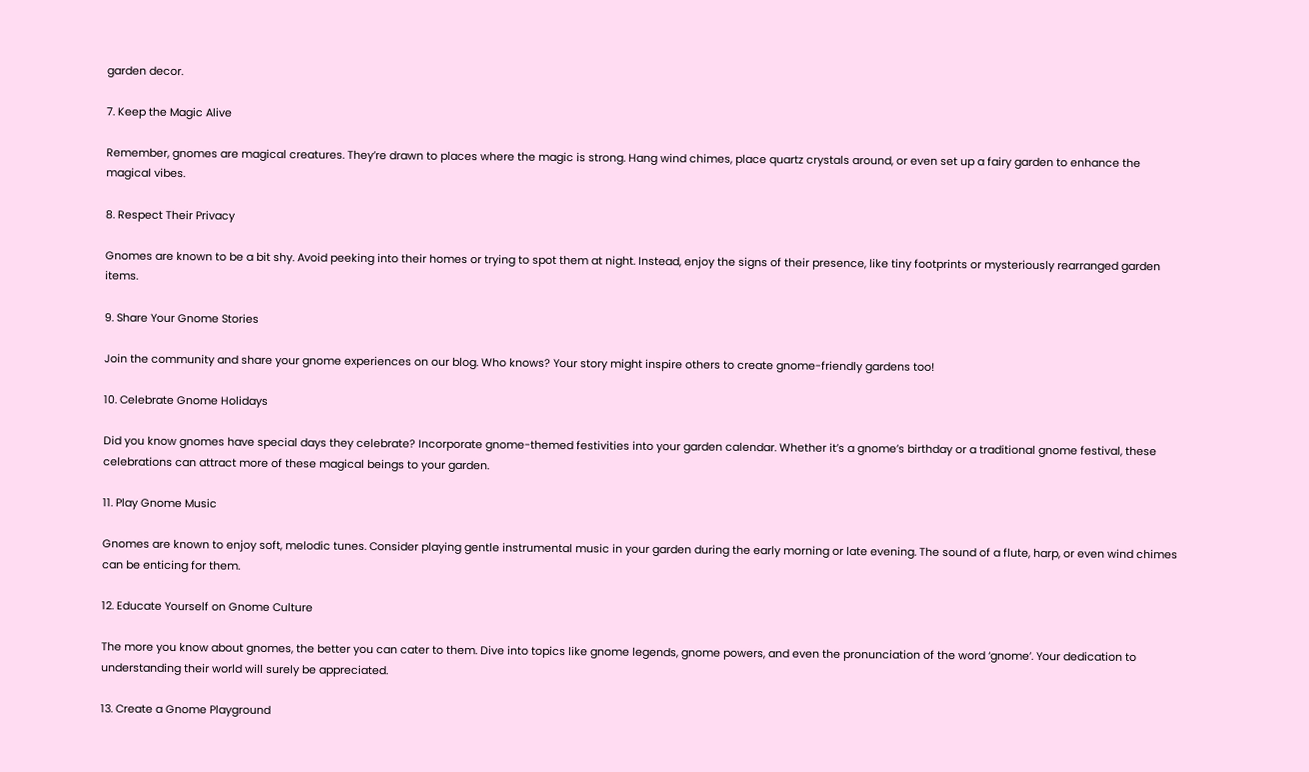garden decor.

7. Keep the Magic Alive

Remember, gnomes are magical creatures. They’re drawn to places where the magic is strong. Hang wind chimes, place quartz crystals around, or even set up a fairy garden to enhance the magical vibes.

8. Respect Their Privacy

Gnomes are known to be a bit shy. Avoid peeking into their homes or trying to spot them at night. Instead, enjoy the signs of their presence, like tiny footprints or mysteriously rearranged garden items.

9. Share Your Gnome Stories

Join the community and share your gnome experiences on our blog. Who knows? Your story might inspire others to create gnome-friendly gardens too!

10. Celebrate Gnome Holidays

Did you know gnomes have special days they celebrate? Incorporate gnome-themed festivities into your garden calendar. Whether it’s a gnome’s birthday or a traditional gnome festival, these celebrations can attract more of these magical beings to your garden.

11. Play Gnome Music

Gnomes are known to enjoy soft, melodic tunes. Consider playing gentle instrumental music in your garden during the early morning or late evening. The sound of a flute, harp, or even wind chimes can be enticing for them.

12. Educate Yourself on Gnome Culture

The more you know about gnomes, the better you can cater to them. Dive into topics like gnome legends, gnome powers, and even the pronunciation of the word ‘gnome’. Your dedication to understanding their world will surely be appreciated.

13. Create a Gnome Playground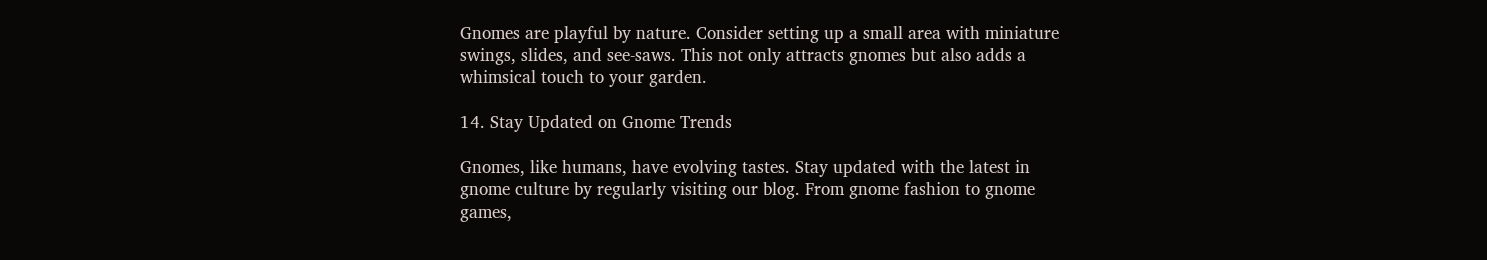Gnomes are playful by nature. Consider setting up a small area with miniature swings, slides, and see-saws. This not only attracts gnomes but also adds a whimsical touch to your garden.

14. Stay Updated on Gnome Trends

Gnomes, like humans, have evolving tastes. Stay updated with the latest in gnome culture by regularly visiting our blog. From gnome fashion to gnome games,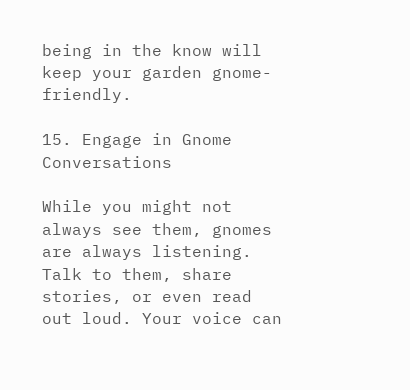being in the know will keep your garden gnome-friendly.

15. Engage in Gnome Conversations

While you might not always see them, gnomes are always listening. Talk to them, share stories, or even read out loud. Your voice can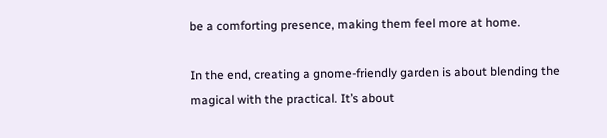be a comforting presence, making them feel more at home.

In the end, creating a gnome-friendly garden is about blending the magical with the practical. It’s about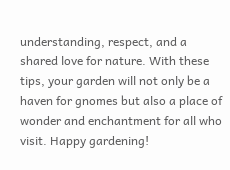understanding, respect, and a shared love for nature. With these tips, your garden will not only be a haven for gnomes but also a place of wonder and enchantment for all who visit. Happy gardening!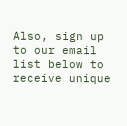Also, sign up to our email list below to receive unique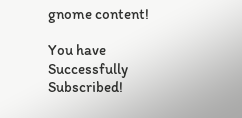gnome content!

You have Successfully Subscribed!